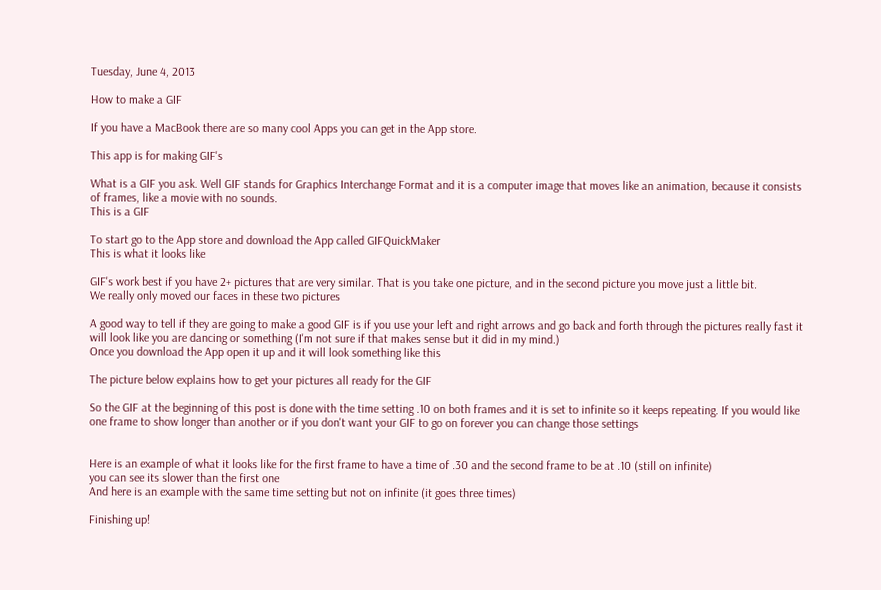Tuesday, June 4, 2013

How to make a GIF

If you have a MacBook there are so many cool Apps you can get in the App store.

This app is for making GIF's

What is a GIF you ask. Well GIF stands for Graphics Interchange Format and it is a computer image that moves like an animation, because it consists of frames, like a movie with no sounds.
This is a GIF

To start go to the App store and download the App called GIFQuickMaker
This is what it looks like

GIF's work best if you have 2+ pictures that are very similar. That is you take one picture, and in the second picture you move just a little bit.
We really only moved our faces in these two pictures

A good way to tell if they are going to make a good GIF is if you use your left and right arrows and go back and forth through the pictures really fast it will look like you are dancing or something (I'm not sure if that makes sense but it did in my mind.)
Once you download the App open it up and it will look something like this

The picture below explains how to get your pictures all ready for the GIF

So the GIF at the beginning of this post is done with the time setting .10 on both frames and it is set to infinite so it keeps repeating. If you would like one frame to show longer than another or if you don't want your GIF to go on forever you can change those settings


Here is an example of what it looks like for the first frame to have a time of .30 and the second frame to be at .10 (still on infinite)
you can see its slower than the first one
And here is an example with the same time setting but not on infinite (it goes three times)

Finishing up!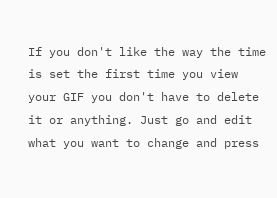If you don't like the way the time is set the first time you view your GIF you don't have to delete it or anything. Just go and edit what you want to change and press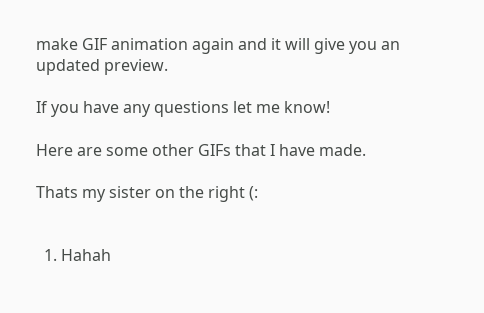make GIF animation again and it will give you an updated preview.

If you have any questions let me know!

Here are some other GIFs that I have made.

Thats my sister on the right (:


  1. Hahah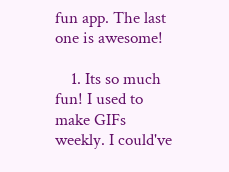fun app. The last one is awesome!

    1. Its so much fun! I used to make GIFs weekly. I could've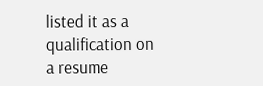listed it as a qualification on a resume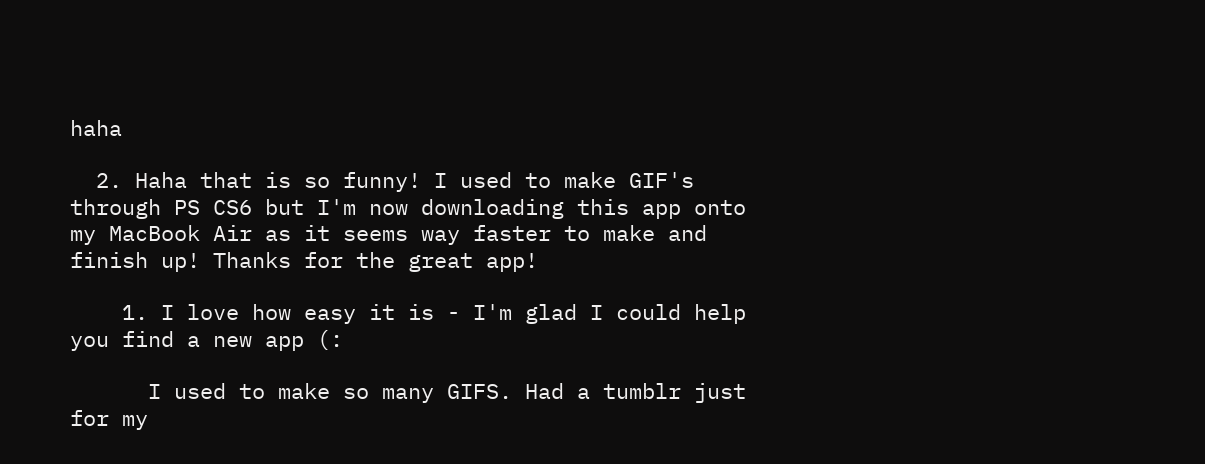haha

  2. Haha that is so funny! I used to make GIF's through PS CS6 but I'm now downloading this app onto my MacBook Air as it seems way faster to make and finish up! Thanks for the great app!

    1. I love how easy it is - I'm glad I could help you find a new app (:

      I used to make so many GIFS. Had a tumblr just for my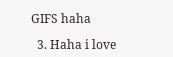GIFS haha

  3. Haha i love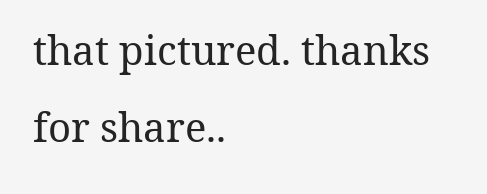that pictured. thanks for share..